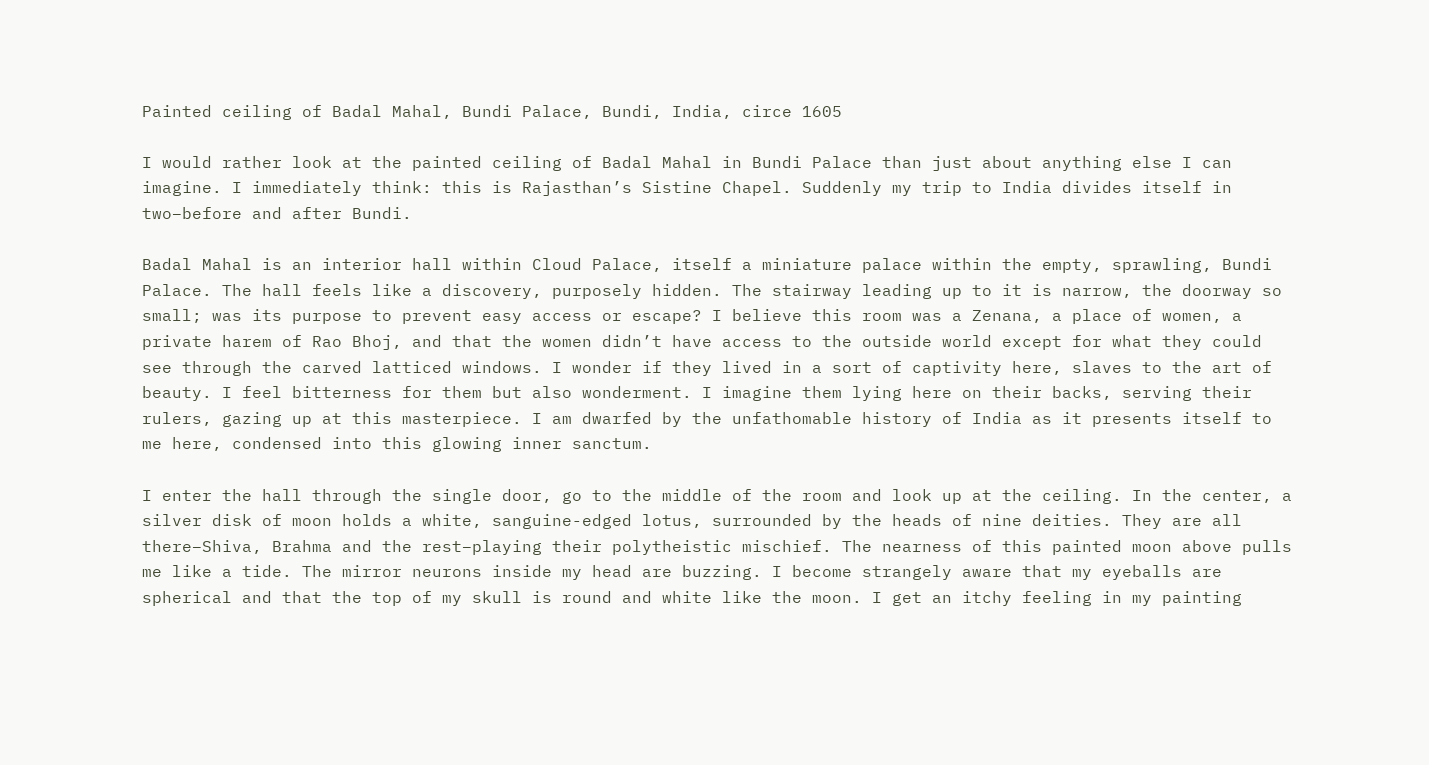Painted ceiling of Badal Mahal, Bundi Palace, Bundi, India, circe 1605

I would rather look at the painted ceiling of Badal Mahal in Bundi Palace than just about anything else I can imagine. I immediately think: this is Rajasthan’s Sistine Chapel. Suddenly my trip to India divides itself in two–before and after Bundi.

Badal Mahal is an interior hall within Cloud Palace, itself a miniature palace within the empty, sprawling, Bundi Palace. The hall feels like a discovery, purposely hidden. The stairway leading up to it is narrow, the doorway so small; was its purpose to prevent easy access or escape? I believe this room was a Zenana, a place of women, a private harem of Rao Bhoj, and that the women didn’t have access to the outside world except for what they could see through the carved latticed windows. I wonder if they lived in a sort of captivity here, slaves to the art of beauty. I feel bitterness for them but also wonderment. I imagine them lying here on their backs, serving their rulers, gazing up at this masterpiece. I am dwarfed by the unfathomable history of India as it presents itself to me here, condensed into this glowing inner sanctum.

I enter the hall through the single door, go to the middle of the room and look up at the ceiling. In the center, a silver disk of moon holds a white, sanguine-edged lotus, surrounded by the heads of nine deities. They are all there–Shiva, Brahma and the rest–playing their polytheistic mischief. The nearness of this painted moon above pulls me like a tide. The mirror neurons inside my head are buzzing. I become strangely aware that my eyeballs are spherical and that the top of my skull is round and white like the moon. I get an itchy feeling in my painting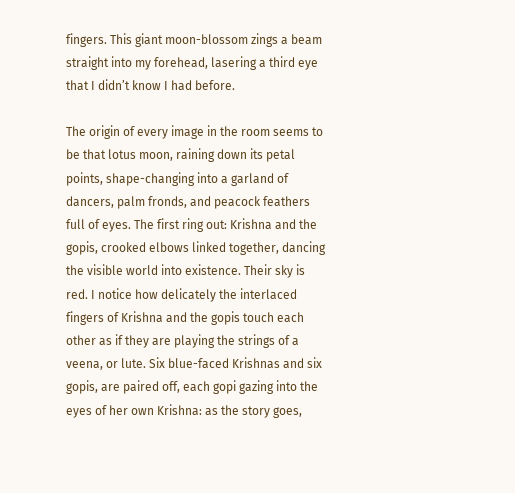fingers. This giant moon-blossom zings a beam straight into my forehead, lasering a third eye that I didn’t know I had before.

The origin of every image in the room seems to be that lotus moon, raining down its petal points, shape-changing into a garland of dancers, palm fronds, and peacock feathers full of eyes. The first ring out: Krishna and the gopis, crooked elbows linked together, dancing the visible world into existence. Their sky is red. I notice how delicately the interlaced fingers of Krishna and the gopis touch each other as if they are playing the strings of a veena, or lute. Six blue-faced Krishnas and six gopis, are paired off, each gopi gazing into the eyes of her own Krishna: as the story goes,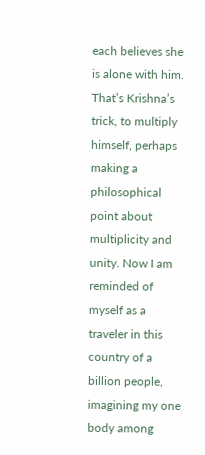each believes she is alone with him. That’s Krishna’s trick, to multiply himself, perhaps making a philosophical point about multiplicity and unity. Now I am reminded of myself as a traveler in this country of a billion people, imagining my one body among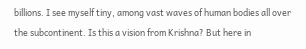billions. I see myself tiny, among vast waves of human bodies all over the subcontinent. Is this a vision from Krishna? But here in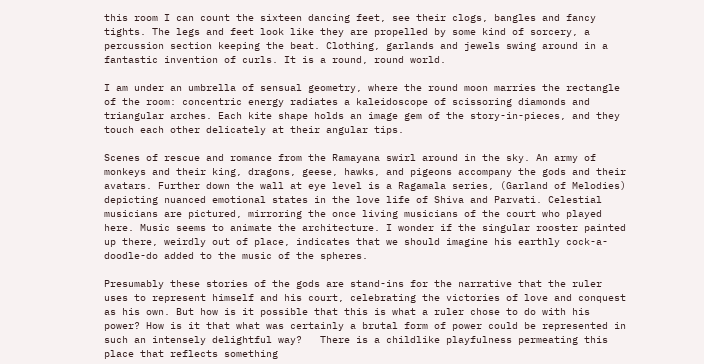this room I can count the sixteen dancing feet, see their clogs, bangles and fancy tights. The legs and feet look like they are propelled by some kind of sorcery, a percussion section keeping the beat. Clothing, garlands and jewels swing around in a fantastic invention of curls. It is a round, round world.

I am under an umbrella of sensual geometry, where the round moon marries the rectangle of the room: concentric energy radiates a kaleidoscope of scissoring diamonds and triangular arches. Each kite shape holds an image gem of the story-in-pieces, and they touch each other delicately at their angular tips.

Scenes of rescue and romance from the Ramayana swirl around in the sky. An army of monkeys and their king, dragons, geese, hawks, and pigeons accompany the gods and their avatars. Further down the wall at eye level is a Ragamala series, (Garland of Melodies) depicting nuanced emotional states in the love life of Shiva and Parvati. Celestial musicians are pictured, mirroring the once living musicians of the court who played here. Music seems to animate the architecture. I wonder if the singular rooster painted up there, weirdly out of place, indicates that we should imagine his earthly cock-a-doodle-do added to the music of the spheres.

Presumably these stories of the gods are stand-ins for the narrative that the ruler uses to represent himself and his court, celebrating the victories of love and conquest as his own. But how is it possible that this is what a ruler chose to do with his power? How is it that what was certainly a brutal form of power could be represented in such an intensely delightful way?   There is a childlike playfulness permeating this place that reflects something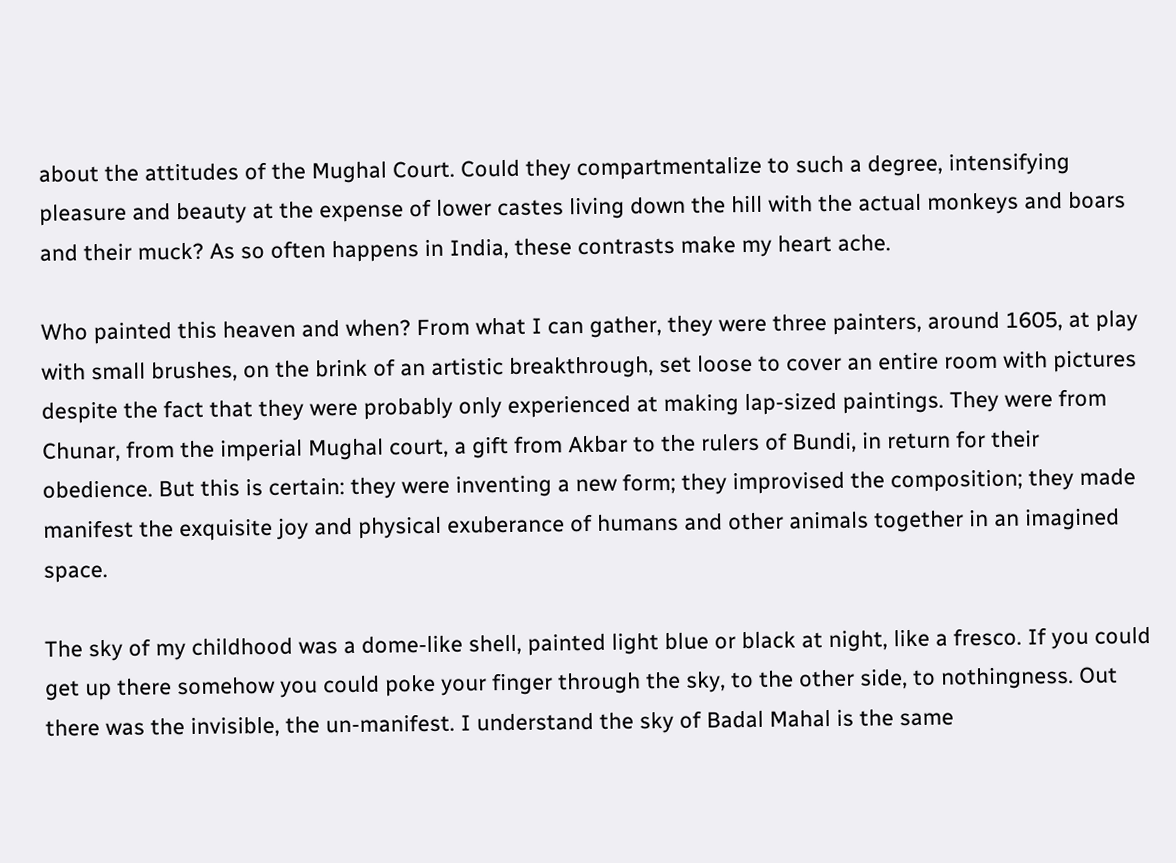about the attitudes of the Mughal Court. Could they compartmentalize to such a degree, intensifying pleasure and beauty at the expense of lower castes living down the hill with the actual monkeys and boars and their muck? As so often happens in India, these contrasts make my heart ache.

Who painted this heaven and when? From what I can gather, they were three painters, around 1605, at play with small brushes, on the brink of an artistic breakthrough, set loose to cover an entire room with pictures despite the fact that they were probably only experienced at making lap-sized paintings. They were from Chunar, from the imperial Mughal court, a gift from Akbar to the rulers of Bundi, in return for their obedience. But this is certain: they were inventing a new form; they improvised the composition; they made manifest the exquisite joy and physical exuberance of humans and other animals together in an imagined space.

The sky of my childhood was a dome-like shell, painted light blue or black at night, like a fresco. If you could get up there somehow you could poke your finger through the sky, to the other side, to nothingness. Out there was the invisible, the un-manifest. I understand the sky of Badal Mahal is the same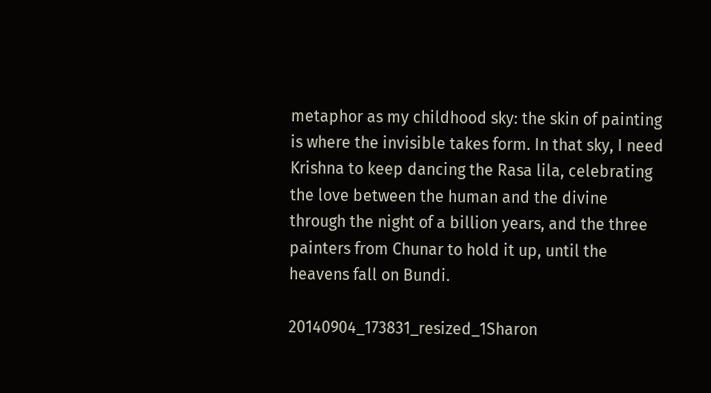metaphor as my childhood sky: the skin of painting is where the invisible takes form. In that sky, I need Krishna to keep dancing the Rasa lila, celebrating the love between the human and the divine through the night of a billion years, and the three painters from Chunar to hold it up, until the heavens fall on Bundi.

20140904_173831_resized_1Sharon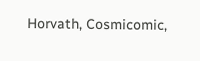Horvath, Cosmicomic,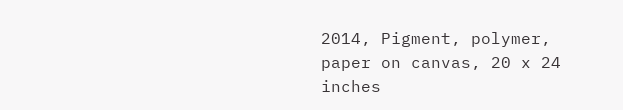2014, Pigment, polymer, paper on canvas, 20 x 24 inches